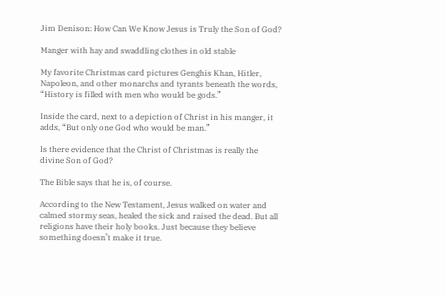Jim Denison: How Can We Know Jesus is Truly the Son of God?

Manger with hay and swaddling clothes in old stable

My favorite Christmas card pictures Genghis Khan, Hitler, Napoleon, and other monarchs and tyrants beneath the words, “History is filled with men who would be gods.”

Inside the card, next to a depiction of Christ in his manger, it adds, “But only one God who would be man.”

Is there evidence that the Christ of Christmas is really the divine Son of God?

The Bible says that he is, of course.

According to the New Testament, Jesus walked on water and calmed stormy seas, healed the sick and raised the dead. But all religions have their holy books. Just because they believe something doesn’t make it true.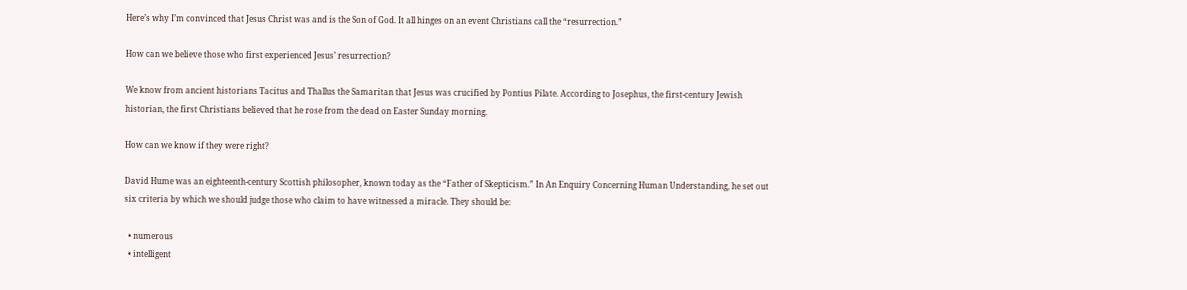Here’s why I’m convinced that Jesus Christ was and is the Son of God. It all hinges on an event Christians call the “resurrection.”

How can we believe those who first experienced Jesus’ resurrection?

We know from ancient historians Tacitus and Thallus the Samaritan that Jesus was crucified by Pontius Pilate. According to Josephus, the first-century Jewish historian, the first Christians believed that he rose from the dead on Easter Sunday morning.

How can we know if they were right?

David Hume was an eighteenth-century Scottish philosopher, known today as the “Father of Skepticism.” In An Enquiry Concerning Human Understanding, he set out six criteria by which we should judge those who claim to have witnessed a miracle. They should be:

  • numerous
  • intelligent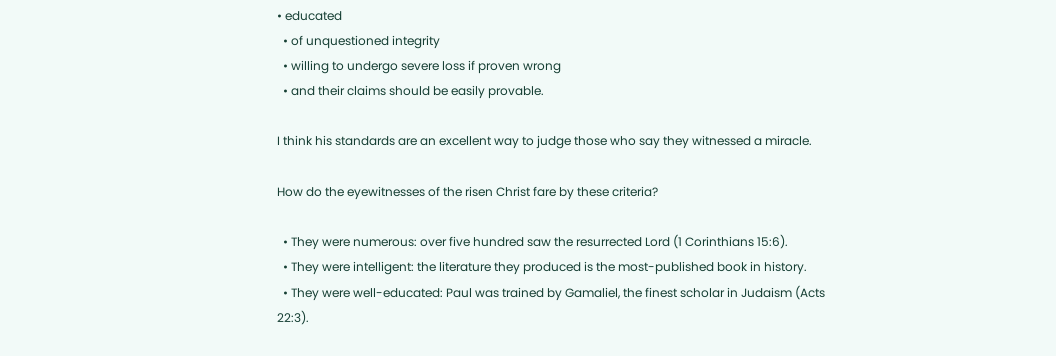• educated
  • of unquestioned integrity
  • willing to undergo severe loss if proven wrong
  • and their claims should be easily provable.

I think his standards are an excellent way to judge those who say they witnessed a miracle.

How do the eyewitnesses of the risen Christ fare by these criteria?

  • They were numerous: over five hundred saw the resurrected Lord (1 Corinthians 15:6).
  • They were intelligent: the literature they produced is the most-published book in history.
  • They were well-educated: Paul was trained by Gamaliel, the finest scholar in Judaism (Acts 22:3).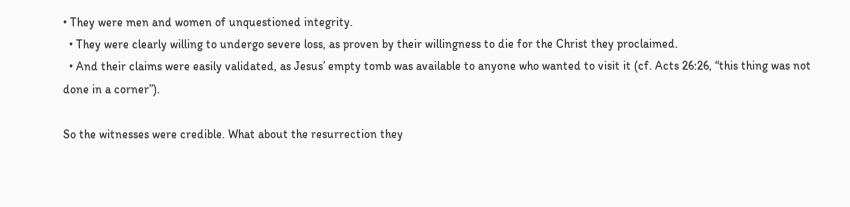• They were men and women of unquestioned integrity.
  • They were clearly willing to undergo severe loss, as proven by their willingness to die for the Christ they proclaimed.
  • And their claims were easily validated, as Jesus’ empty tomb was available to anyone who wanted to visit it (cf. Acts 26:26, “this thing was not done in a corner”).

So the witnesses were credible. What about the resurrection they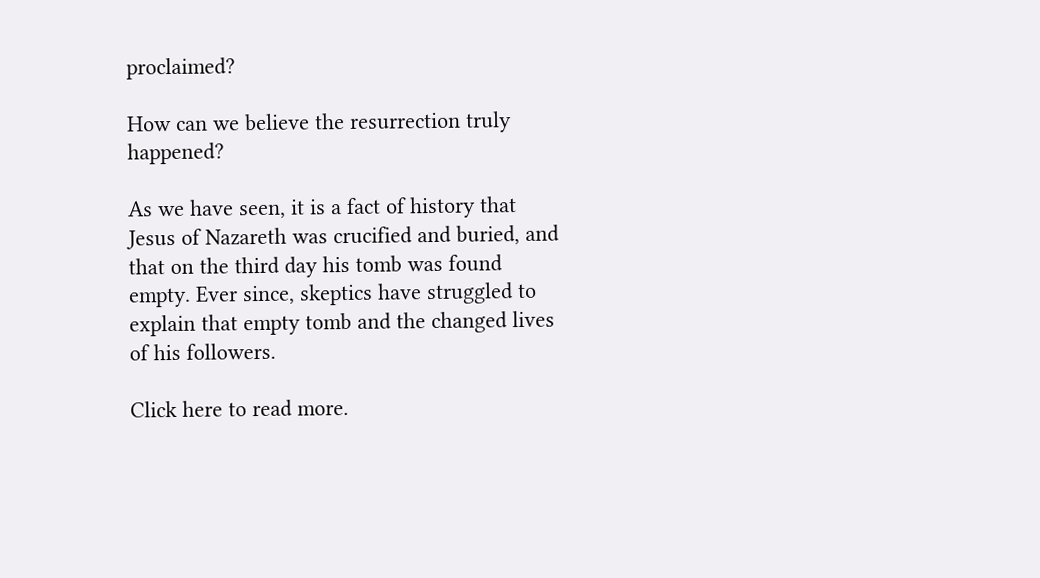proclaimed?

How can we believe the resurrection truly happened?

As we have seen, it is a fact of history that Jesus of Nazareth was crucified and buried, and that on the third day his tomb was found empty. Ever since, skeptics have struggled to explain that empty tomb and the changed lives of his followers.

Click here to read more.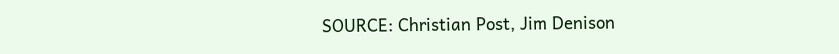SOURCE: Christian Post, Jim Denison